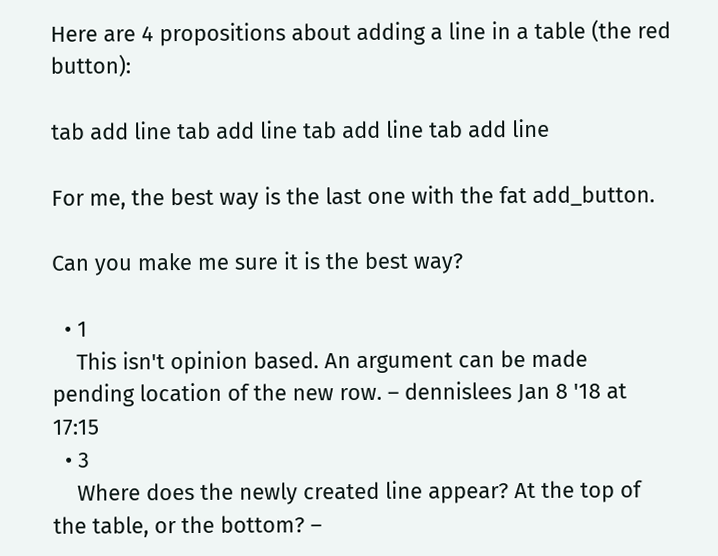Here are 4 propositions about adding a line in a table (the red button):

tab add line tab add line tab add line tab add line

For me, the best way is the last one with the fat add_button.

Can you make me sure it is the best way?

  • 1
    This isn't opinion based. An argument can be made pending location of the new row. – dennislees Jan 8 '18 at 17:15
  • 3
    Where does the newly created line appear? At the top of the table, or the bottom? –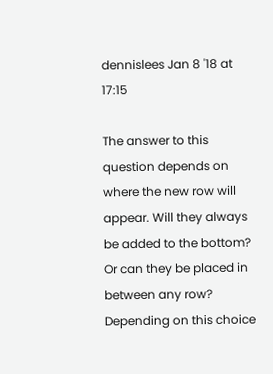dennislees Jan 8 '18 at 17:15

The answer to this question depends on where the new row will appear. Will they always be added to the bottom? Or can they be placed in between any row? Depending on this choice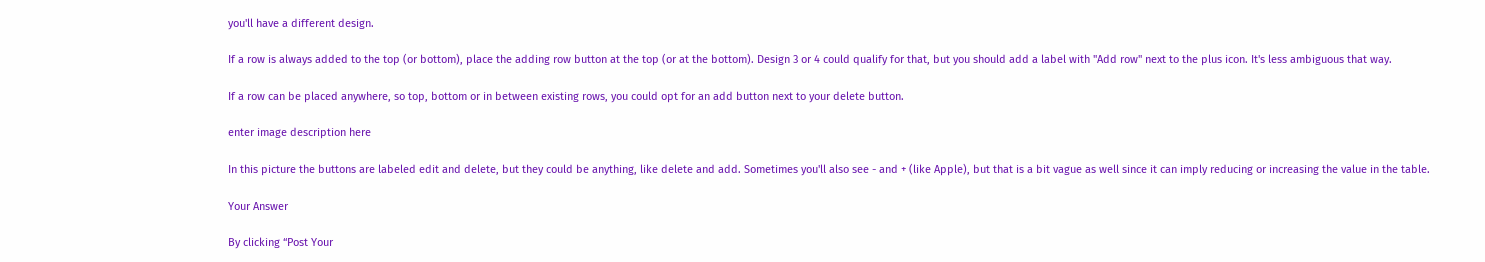you'll have a different design.

If a row is always added to the top (or bottom), place the adding row button at the top (or at the bottom). Design 3 or 4 could qualify for that, but you should add a label with "Add row" next to the plus icon. It's less ambiguous that way.

If a row can be placed anywhere, so top, bottom or in between existing rows, you could opt for an add button next to your delete button.

enter image description here

In this picture the buttons are labeled edit and delete, but they could be anything, like delete and add. Sometimes you'll also see - and + (like Apple), but that is a bit vague as well since it can imply reducing or increasing the value in the table.

Your Answer

By clicking “Post Your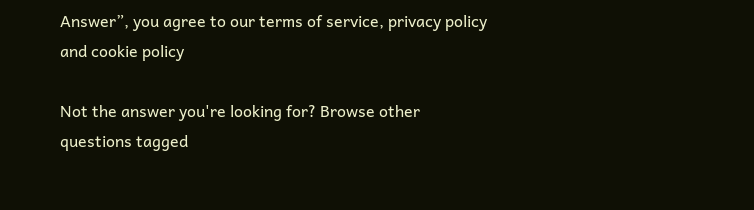Answer”, you agree to our terms of service, privacy policy and cookie policy

Not the answer you're looking for? Browse other questions tagged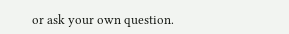or ask your own question.